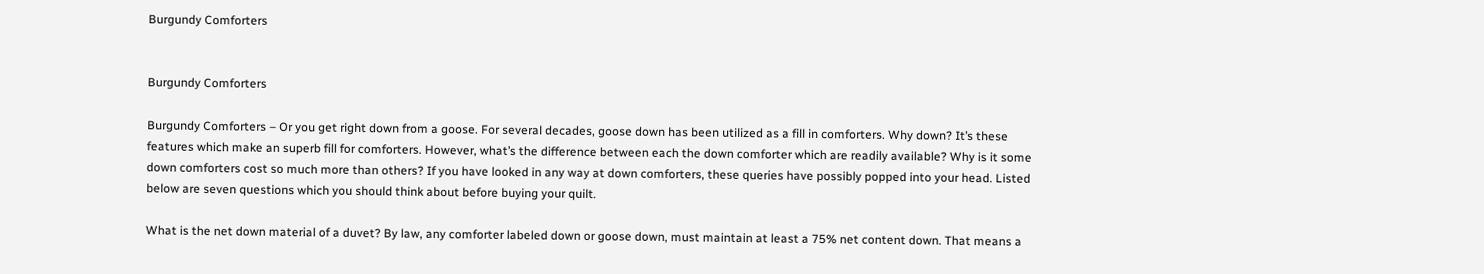Burgundy Comforters


Burgundy Comforters

Burgundy Comforters – Or you get right down from a goose. For several decades, goose down has been utilized as a fill in comforters. Why down? It’s these features which make an superb fill for comforters. However, what’s the difference between each the down comforter which are readily available? Why is it some down comforters cost so much more than others? If you have looked in any way at down comforters, these queries have possibly popped into your head. Listed below are seven questions which you should think about before buying your quilt.

What is the net down material of a duvet? By law, any comforter labeled down or goose down, must maintain at least a 75% net content down. That means a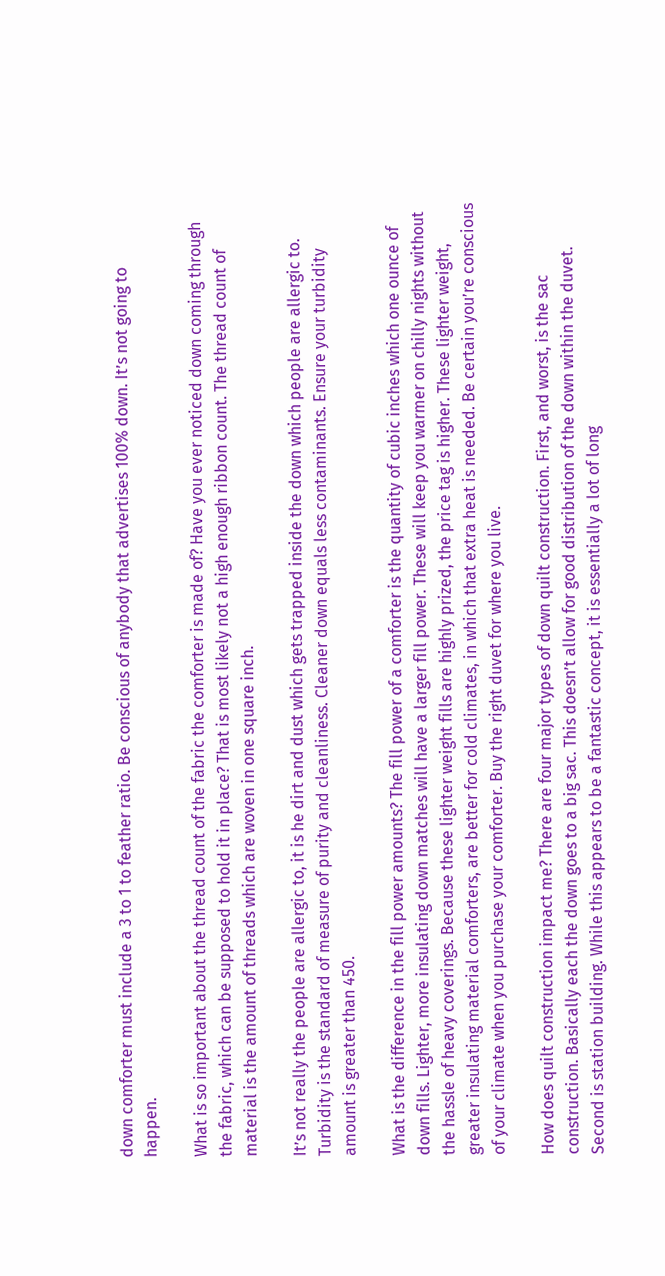down comforter must include a 3 to 1 to feather ratio. Be conscious of anybody that advertises 100% down. It’s not going to happen.

What is so important about the thread count of the fabric the comforter is made of? Have you ever noticed down coming through the fabric, which can be supposed to hold it in place? That is most likely not a high enough ribbon count. The thread count of material is the amount of threads which are woven in one square inch.

It’s not really the people are allergic to, it is he dirt and dust which gets trapped inside the down which people are allergic to. Turbidity is the standard of measure of purity and cleanliness. Cleaner down equals less contaminants. Ensure your turbidity amount is greater than 450.

What is the difference in the fill power amounts? The fill power of a comforter is the quantity of cubic inches which one ounce of down fills. Lighter, more insulating down matches will have a larger fill power. These will keep you warmer on chilly nights without the hassle of heavy coverings. Because these lighter weight fills are highly prized, the price tag is higher. These lighter weight, greater insulating material comforters, are better for cold climates, in which that extra heat is needed. Be certain you’re conscious of your climate when you purchase your comforter. Buy the right duvet for where you live.

How does quilt construction impact me? There are four major types of down quilt construction. First, and worst, is the sac construction. Basically each the down goes to a big sac. This doesn’t allow for good distribution of the down within the duvet. Second is station building. While this appears to be a fantastic concept, it is essentially a lot of long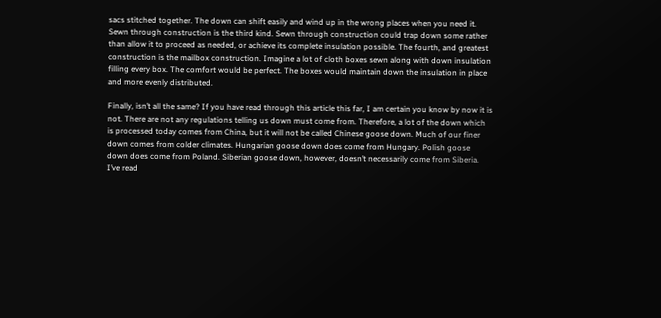sacs stitched together. The down can shift easily and wind up in the wrong places when you need it. Sewn through construction is the third kind. Sewn through construction could trap down some rather than allow it to proceed as needed, or achieve its complete insulation possible. The fourth, and greatest construction is the mailbox construction. Imagine a lot of cloth boxes sewn along with down insulation filling every box. The comfort would be perfect. The boxes would maintain down the insulation in place and more evenly distributed.

Finally, isn’t all the same? If you have read through this article this far, I am certain you know by now it is not. There are not any regulations telling us down must come from. Therefore, a lot of the down which is processed today comes from China, but it will not be called Chinese goose down. Much of our finer down comes from colder climates. Hungarian goose down does come from Hungary. Polish goose down does come from Poland. Siberian goose down, however, doesn’t necessarily come from Siberia. I’ve read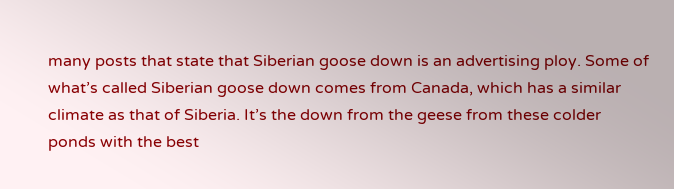many posts that state that Siberian goose down is an advertising ploy. Some of what’s called Siberian goose down comes from Canada, which has a similar climate as that of Siberia. It’s the down from the geese from these colder ponds with the best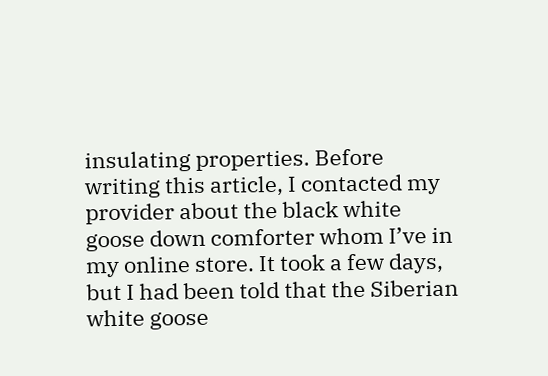insulating properties. Before writing this article, I contacted my provider about the black white goose down comforter whom I’ve in my online store. It took a few days, but I had been told that the Siberian white goose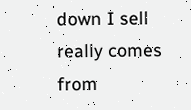down I sell really comes from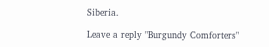Siberia.

Leave a reply "Burgundy Comforters"